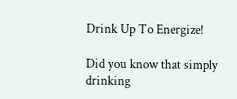Drink Up To Energize!

Did you know that simply drinking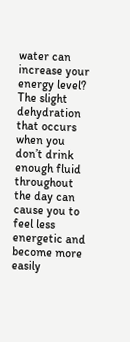water can increase your energy level? The slight dehydration that occurs when you don’t drink enough fluid throughout the day can cause you to feel less energetic and become more easily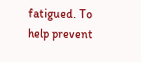fatigued. To help prevent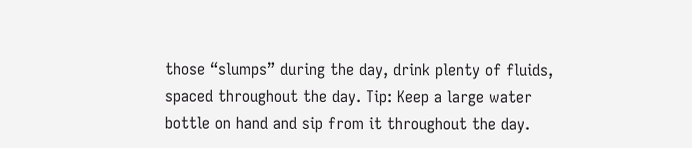those “slumps” during the day, drink plenty of fluids, spaced throughout the day. Tip: Keep a large water bottle on hand and sip from it throughout the day.